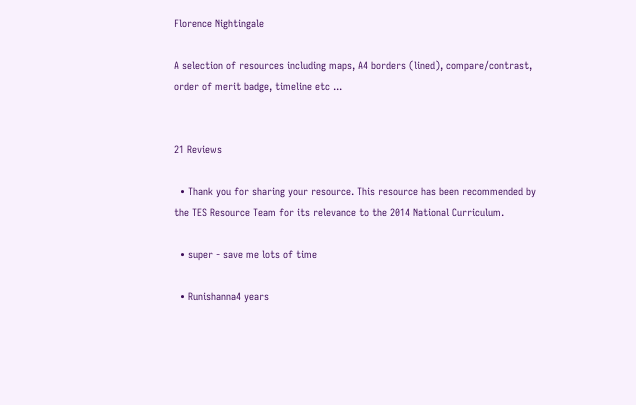Florence Nightingale

A selection of resources including maps, A4 borders (lined), compare/contrast, order of merit badge, timeline etc ...


21 Reviews

  • Thank you for sharing your resource. This resource has been recommended by the TES Resource Team for its relevance to the 2014 National Curriculum.

  • super - save me lots of time

  • Runishanna4 years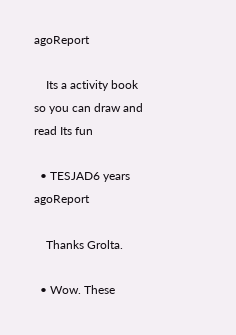agoReport

    Its a activity book so you can draw and read Its fun

  • TESJAD6 years agoReport

    Thanks Grolta.

  • Wow. These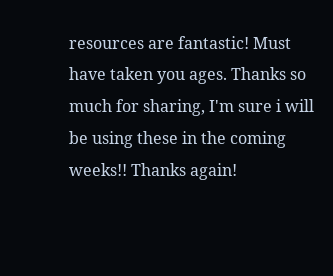resources are fantastic! Must have taken you ages. Thanks so much for sharing, I'm sure i will be using these in the coming weeks!! Thanks again!